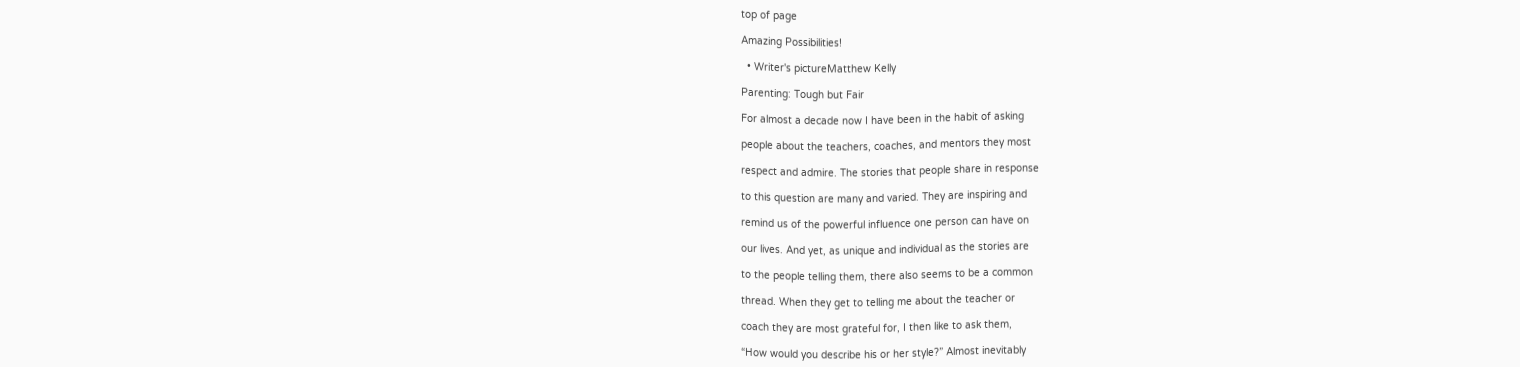top of page

Amazing Possibilities!

  • Writer's pictureMatthew Kelly

Parenting: Tough but Fair

For almost a decade now I have been in the habit of asking

people about the teachers, coaches, and mentors they most

respect and admire. The stories that people share in response

to this question are many and varied. They are inspiring and

remind us of the powerful influence one person can have on

our lives. And yet, as unique and individual as the stories are

to the people telling them, there also seems to be a common

thread. When they get to telling me about the teacher or

coach they are most grateful for, I then like to ask them,

“How would you describe his or her style?” Almost inevitably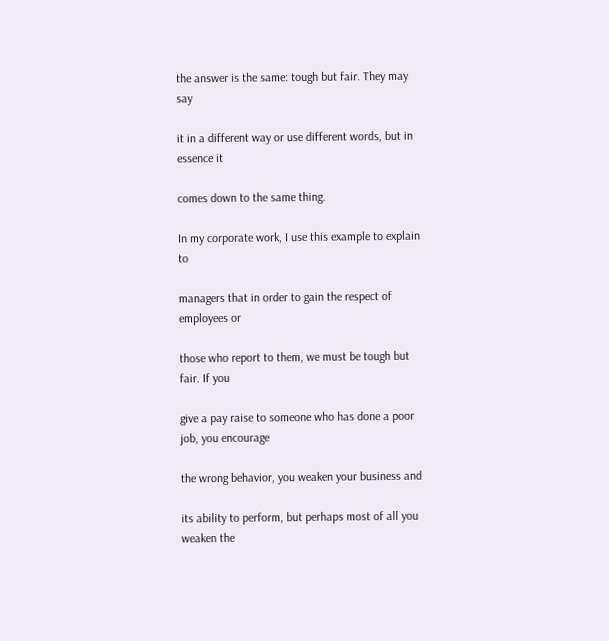the answer is the same: tough but fair. They may say

it in a different way or use different words, but in essence it

comes down to the same thing.

In my corporate work, I use this example to explain to

managers that in order to gain the respect of employees or

those who report to them, we must be tough but fair. If you

give a pay raise to someone who has done a poor job, you encourage

the wrong behavior, you weaken your business and

its ability to perform, but perhaps most of all you weaken the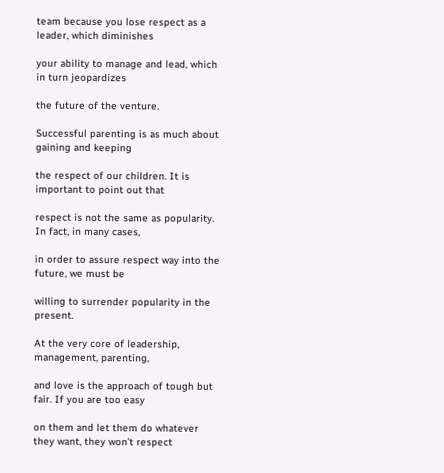team because you lose respect as a leader, which diminishes

your ability to manage and lead, which in turn jeopardizes

the future of the venture.

Successful parenting is as much about gaining and keeping

the respect of our children. It is important to point out that

respect is not the same as popularity. In fact, in many cases,

in order to assure respect way into the future, we must be

willing to surrender popularity in the present.

At the very core of leadership, management, parenting,

and love is the approach of tough but fair. If you are too easy

on them and let them do whatever they want, they won’t respect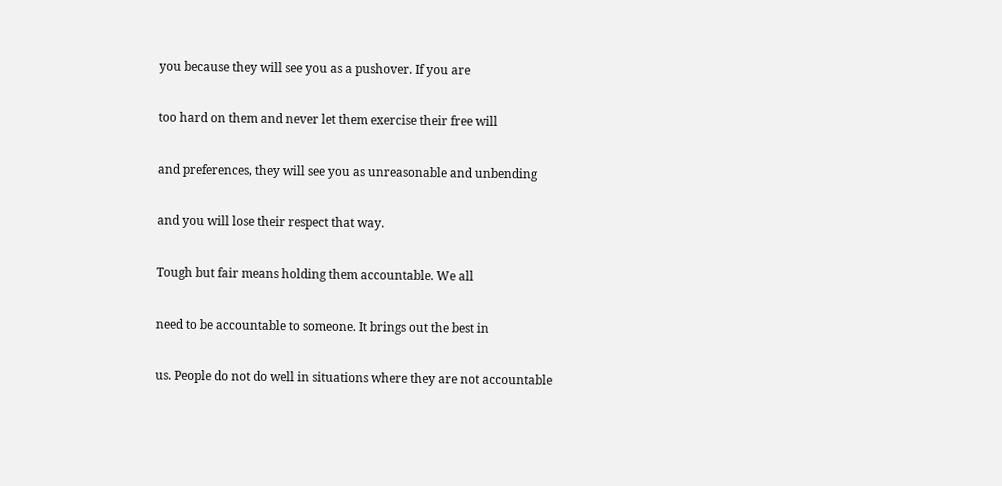you because they will see you as a pushover. If you are

too hard on them and never let them exercise their free will

and preferences, they will see you as unreasonable and unbending

and you will lose their respect that way.

Tough but fair means holding them accountable. We all

need to be accountable to someone. It brings out the best in

us. People do not do well in situations where they are not accountable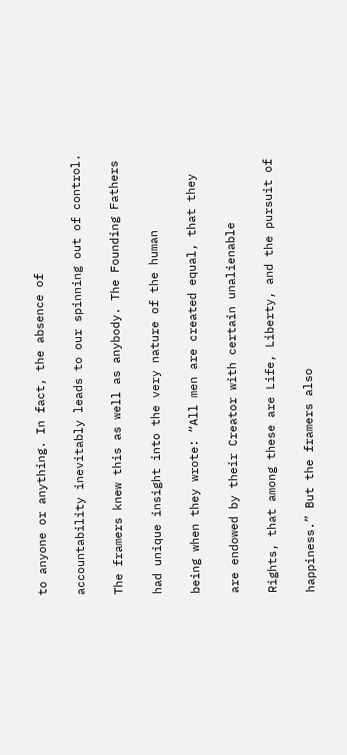to anyone or anything. In fact, the absence of

accountability inevitably leads to our spinning out of control.

The framers knew this as well as anybody. The Founding Fathers

had unique insight into the very nature of the human

being when they wrote: “All men are created equal, that they

are endowed by their Creator with certain unalienable

Rights, that among these are Life, Liberty, and the pursuit of

happiness.” But the framers also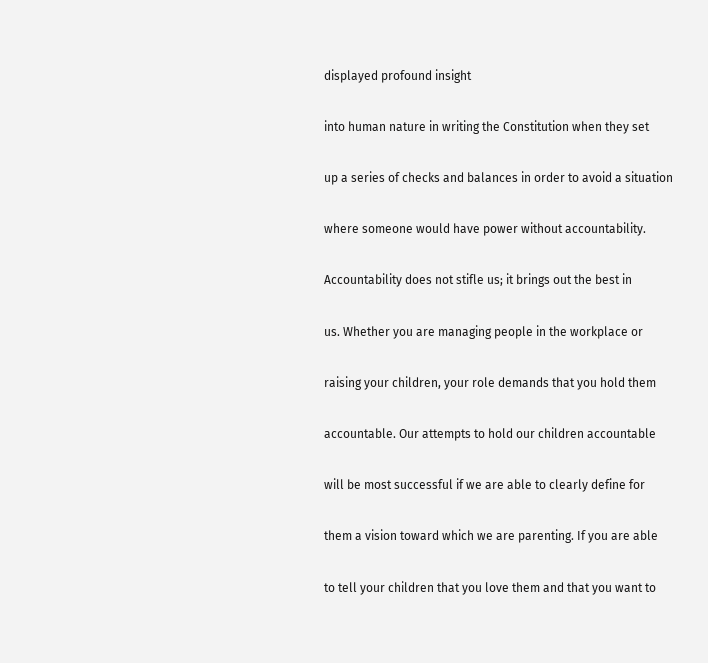displayed profound insight

into human nature in writing the Constitution when they set

up a series of checks and balances in order to avoid a situation

where someone would have power without accountability.

Accountability does not stifle us; it brings out the best in

us. Whether you are managing people in the workplace or

raising your children, your role demands that you hold them

accountable. Our attempts to hold our children accountable

will be most successful if we are able to clearly define for

them a vision toward which we are parenting. If you are able

to tell your children that you love them and that you want to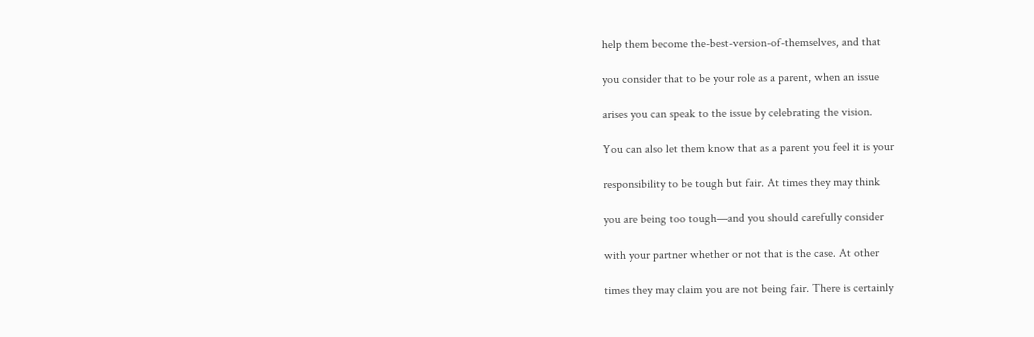help them become the-best-version-of-themselves, and that

you consider that to be your role as a parent, when an issue

arises you can speak to the issue by celebrating the vision.

You can also let them know that as a parent you feel it is your

responsibility to be tough but fair. At times they may think

you are being too tough—and you should carefully consider

with your partner whether or not that is the case. At other

times they may claim you are not being fair. There is certainly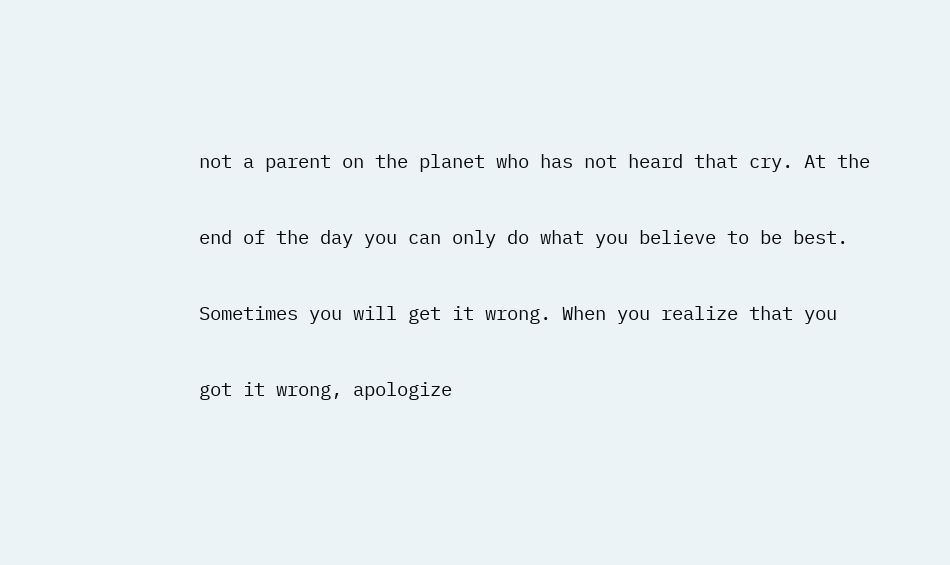not a parent on the planet who has not heard that cry. At the

end of the day you can only do what you believe to be best.

Sometimes you will get it wrong. When you realize that you

got it wrong, apologize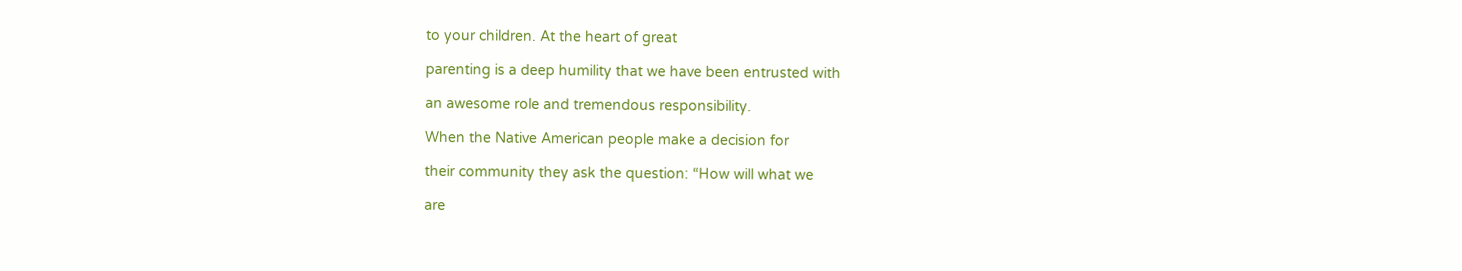to your children. At the heart of great

parenting is a deep humility that we have been entrusted with

an awesome role and tremendous responsibility.

When the Native American people make a decision for

their community they ask the question: “How will what we

are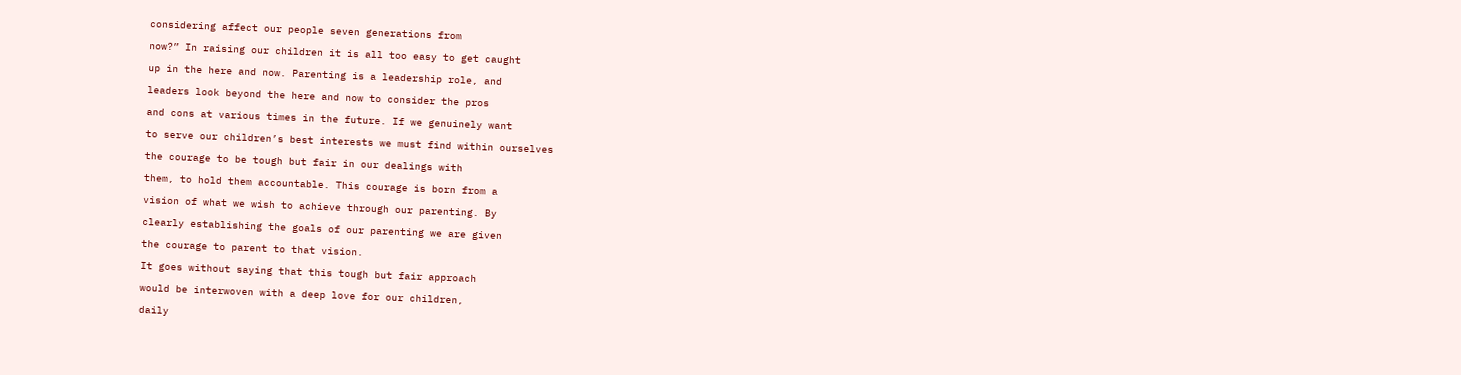considering affect our people seven generations from

now?” In raising our children it is all too easy to get caught

up in the here and now. Parenting is a leadership role, and

leaders look beyond the here and now to consider the pros

and cons at various times in the future. If we genuinely want

to serve our children’s best interests we must find within ourselves

the courage to be tough but fair in our dealings with

them, to hold them accountable. This courage is born from a

vision of what we wish to achieve through our parenting. By

clearly establishing the goals of our parenting we are given

the courage to parent to that vision.

It goes without saying that this tough but fair approach

would be interwoven with a deep love for our children,

daily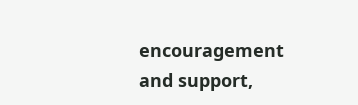encouragement and support,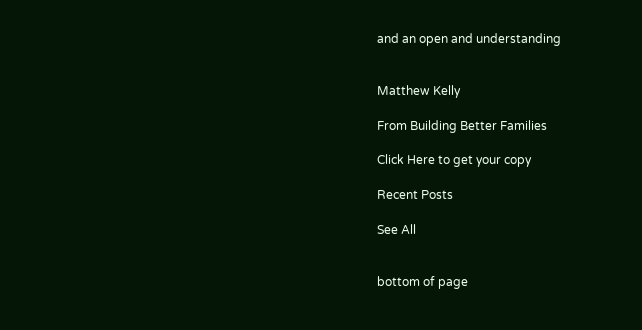and an open and understanding


Matthew Kelly

From Building Better Families

Click Here to get your copy

Recent Posts

See All


bottom of page